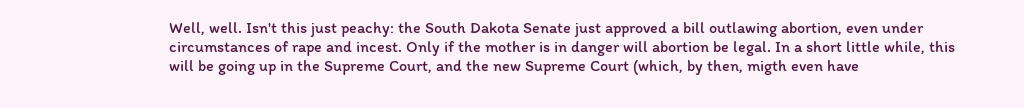Well, well. Isn't this just peachy: the South Dakota Senate just approved a bill outlawing abortion, even under circumstances of rape and incest. Only if the mother is in danger will abortion be legal. In a short little while, this will be going up in the Supreme Court, and the new Supreme Court (which, by then, migth even have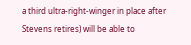a third ultra-right-winger in place after Stevens retires) will be able to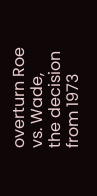overturn Roe vs. Wade, the decision from 1973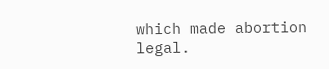which made abortion legal.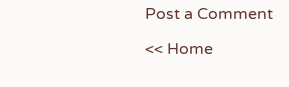Post a Comment

<< Home